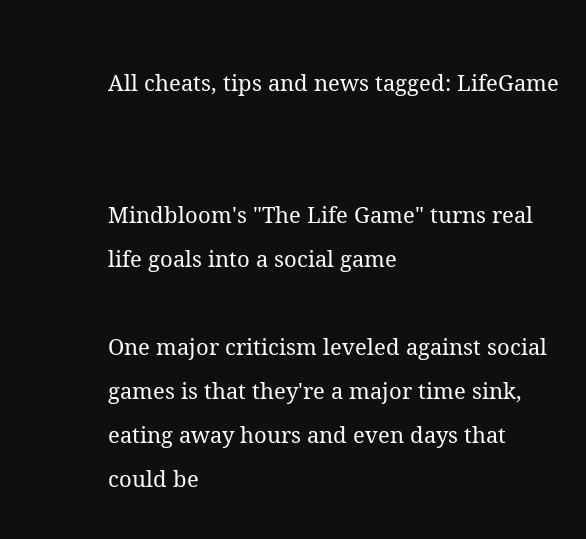All cheats, tips and news tagged: LifeGame


Mindbloom's "The Life Game" turns real life goals into a social game

One major criticism leveled against social games is that they're a major time sink, eating away hours and even days that could be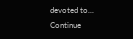devoted to...
Continue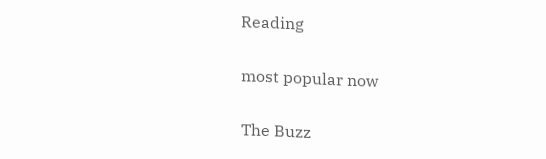Reading

most popular now

The Buzz